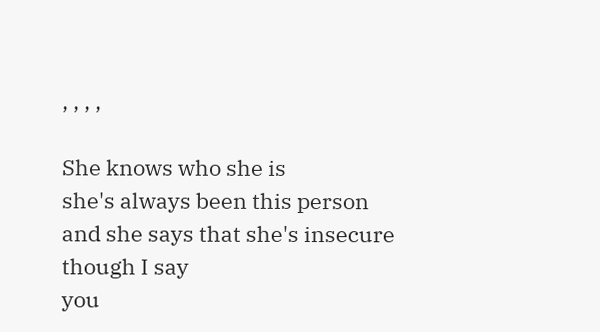, , , ,

She knows who she is
she's always been this person
and she says that she's insecure
though I say
you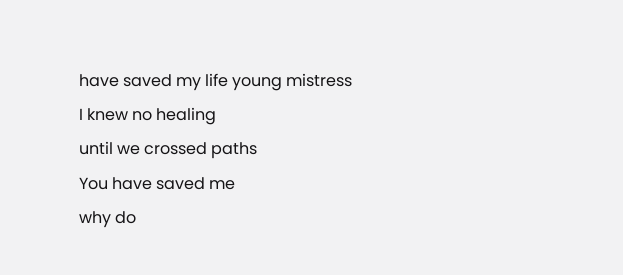have saved my life young mistress
I knew no healing
until we crossed paths
You have saved me
why do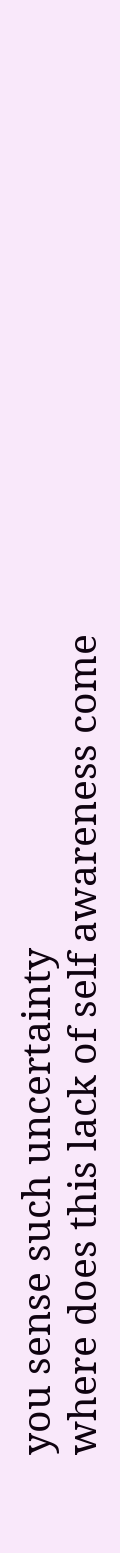you sense such uncertainty
where does this lack of self awareness come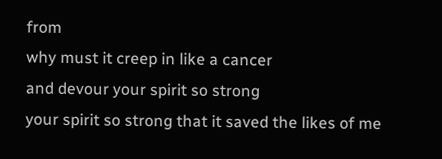from
why must it creep in like a cancer
and devour your spirit so strong
your spirit so strong that it saved the likes of me